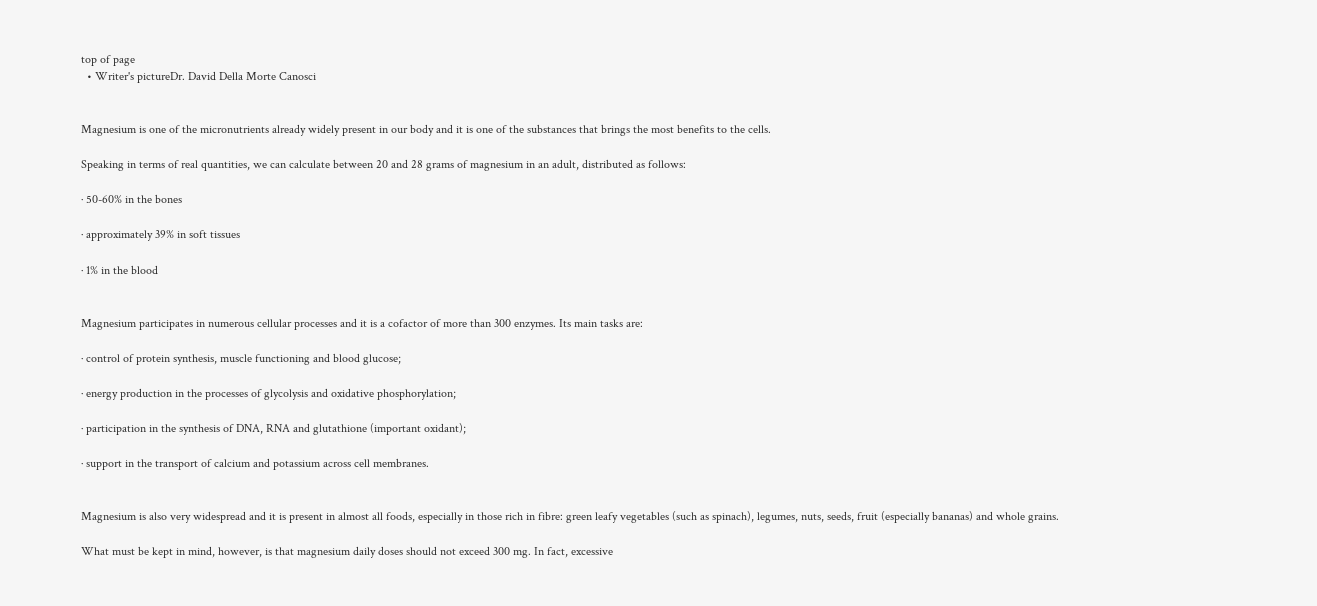top of page
  • Writer's pictureDr. David Della Morte Canosci


Magnesium is one of the micronutrients already widely present in our body and it is one of the substances that brings the most benefits to the cells.

Speaking in terms of real quantities, we can calculate between 20 and 28 grams of magnesium in an adult, distributed as follows:

· 50-60% in the bones

· approximately 39% in soft tissues

· 1% in the blood


Magnesium participates in numerous cellular processes and it is a cofactor of more than 300 enzymes. Its main tasks are:

· control of protein synthesis, muscle functioning and blood glucose;

· energy production in the processes of glycolysis and oxidative phosphorylation;

· participation in the synthesis of DNA, RNA and glutathione (important oxidant);

· support in the transport of calcium and potassium across cell membranes.


Magnesium is also very widespread and it is present in almost all foods, especially in those rich in fibre: green leafy vegetables (such as spinach), legumes, nuts, seeds, fruit (especially bananas) and whole grains.

What must be kept in mind, however, is that magnesium daily doses should not exceed 300 mg. In fact, excessive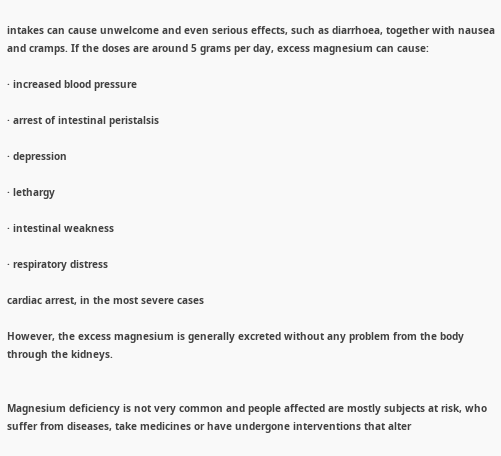intakes can cause unwelcome and even serious effects, such as diarrhoea, together with nausea and cramps. If the doses are around 5 grams per day, excess magnesium can cause:

· increased blood pressure

· arrest of intestinal peristalsis

· depression

· lethargy

· intestinal weakness

· respiratory distress

cardiac arrest, in the most severe cases

However, the excess magnesium is generally excreted without any problem from the body through the kidneys.


Magnesium deficiency is not very common and people affected are mostly subjects at risk, who suffer from diseases, take medicines or have undergone interventions that alter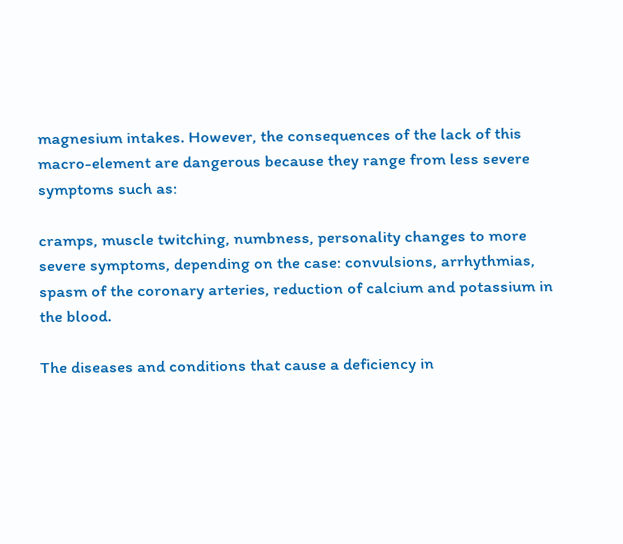magnesium intakes. However, the consequences of the lack of this macro-element are dangerous because they range from less severe symptoms such as:

cramps, muscle twitching, numbness, personality changes to more severe symptoms, depending on the case: convulsions, arrhythmias, spasm of the coronary arteries, reduction of calcium and potassium in the blood.

The diseases and conditions that cause a deficiency in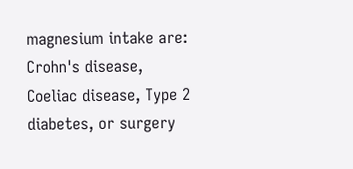magnesium intake are: Crohn's disease, Coeliac disease, Type 2 diabetes, or surgery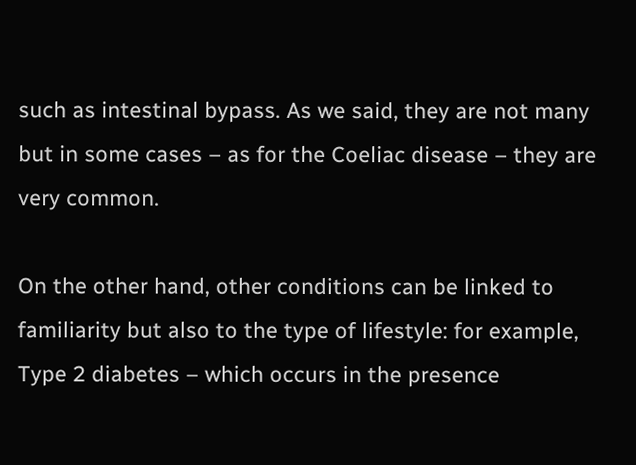such as intestinal bypass. As we said, they are not many but in some cases – as for the Coeliac disease – they are very common.

On the other hand, other conditions can be linked to familiarity but also to the type of lifestyle: for example, Type 2 diabetes – which occurs in the presence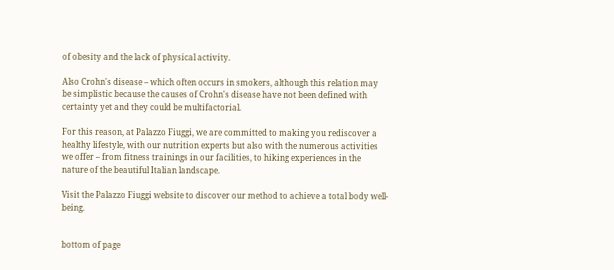of obesity and the lack of physical activity.

Also Crohn's disease – which often occurs in smokers, although this relation may be simplistic because the causes of Crohn's disease have not been defined with certainty yet and they could be multifactorial.

For this reason, at Palazzo Fiuggi, we are committed to making you rediscover a healthy lifestyle, with our nutrition experts but also with the numerous activities we offer – from fitness trainings in our facilities, to hiking experiences in the nature of the beautiful Italian landscape.

Visit the Palazzo Fiuggi website to discover our method to achieve a total body well-being.


bottom of page